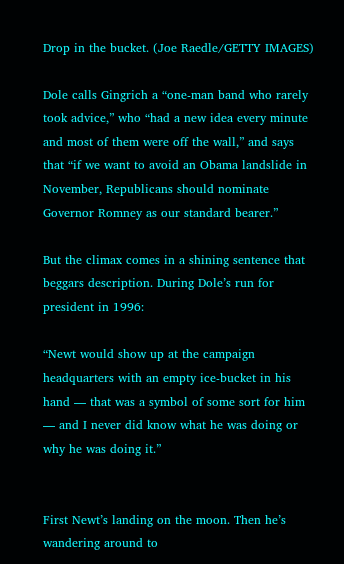Drop in the bucket. (Joe Raedle/GETTY IMAGES)

Dole calls Gingrich a “one-man band who rarely took advice,” who “had a new idea every minute and most of them were off the wall,” and says that “if we want to avoid an Obama landslide in November, Republicans should nominate Governor Romney as our standard bearer.”

But the climax comes in a shining sentence that beggars description. During Dole’s run for president in 1996:

“Newt would show up at the campaign headquarters with an empty ice-bucket in his hand — that was a symbol of some sort for him — and I never did know what he was doing or why he was doing it.”


First Newt’s landing on the moon. Then he’s wandering around to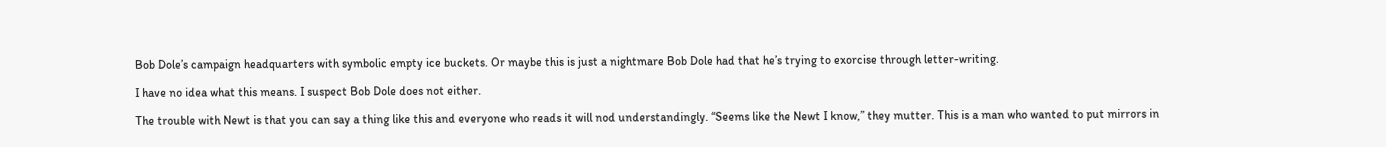Bob Dole’s campaign headquarters with symbolic empty ice buckets. Or maybe this is just a nightmare Bob Dole had that he’s trying to exorcise through letter-writing.

I have no idea what this means. I suspect Bob Dole does not either.

The trouble with Newt is that you can say a thing like this and everyone who reads it will nod understandingly. “Seems like the Newt I know,” they mutter. This is a man who wanted to put mirrors in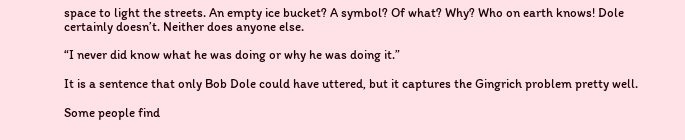space to light the streets. An empty ice bucket? A symbol? Of what? Why? Who on earth knows! Dole certainly doesn’t. Neither does anyone else.

“I never did know what he was doing or why he was doing it.”

It is a sentence that only Bob Dole could have uttered, but it captures the Gingrich problem pretty well.

Some people find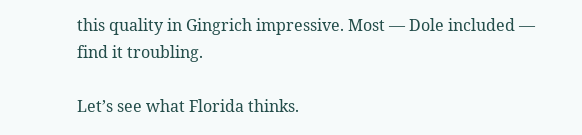this quality in Gingrich impressive. Most — Dole included — find it troubling.

Let’s see what Florida thinks.